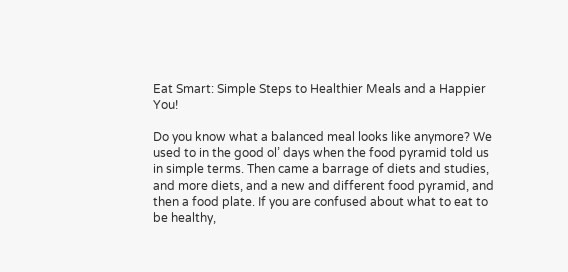Eat Smart: Simple Steps to Healthier Meals and a Happier You!

Do you know what a balanced meal looks like anymore? We used to in the good ol’ days when the food pyramid told us in simple terms. Then came a barrage of diets and studies, and more diets, and a new and different food pyramid, and then a food plate. If you are confused about what to eat to be healthy,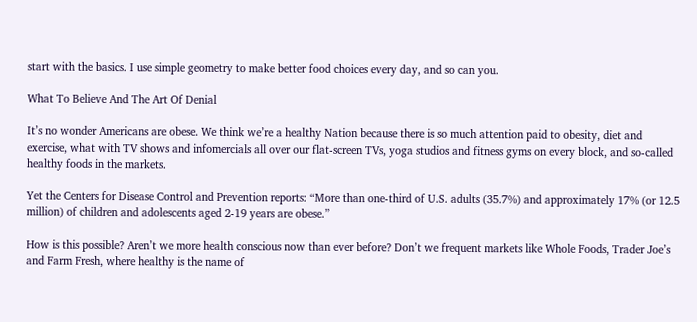start with the basics. I use simple geometry to make better food choices every day, and so can you.

What To Believe And The Art Of Denial

It’s no wonder Americans are obese. We think we’re a healthy Nation because there is so much attention paid to obesity, diet and exercise, what with TV shows and infomercials all over our flat-screen TVs, yoga studios and fitness gyms on every block, and so-called healthy foods in the markets.

Yet the Centers for Disease Control and Prevention reports: “More than one-third of U.S. adults (35.7%) and approximately 17% (or 12.5 million) of children and adolescents aged 2-19 years are obese.”

How is this possible? Aren’t we more health conscious now than ever before? Don’t we frequent markets like Whole Foods, Trader Joe’s and Farm Fresh, where healthy is the name of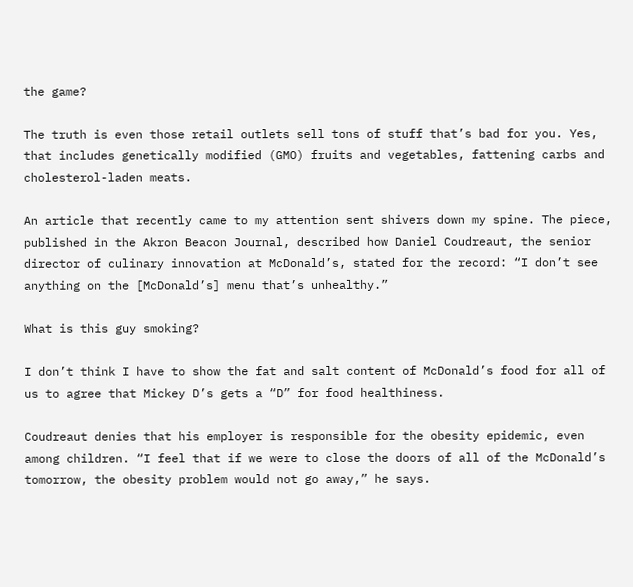the game?

The truth is even those retail outlets sell tons of stuff that’s bad for you. Yes, that includes genetically modified (GMO) fruits and vegetables, fattening carbs and cholesterol-laden meats.

An article that recently came to my attention sent shivers down my spine. The piece, published in the Akron Beacon Journal, described how Daniel Coudreaut, the senior director of culinary innovation at McDonald’s, stated for the record: “I don’t see anything on the [McDonald’s] menu that’s unhealthy.”

What is this guy smoking?

I don’t think I have to show the fat and salt content of McDonald’s food for all of us to agree that Mickey D’s gets a “D” for food healthiness.

Coudreaut denies that his employer is responsible for the obesity epidemic, even among children. “I feel that if we were to close the doors of all of the McDonald’s tomorrow, the obesity problem would not go away,” he says.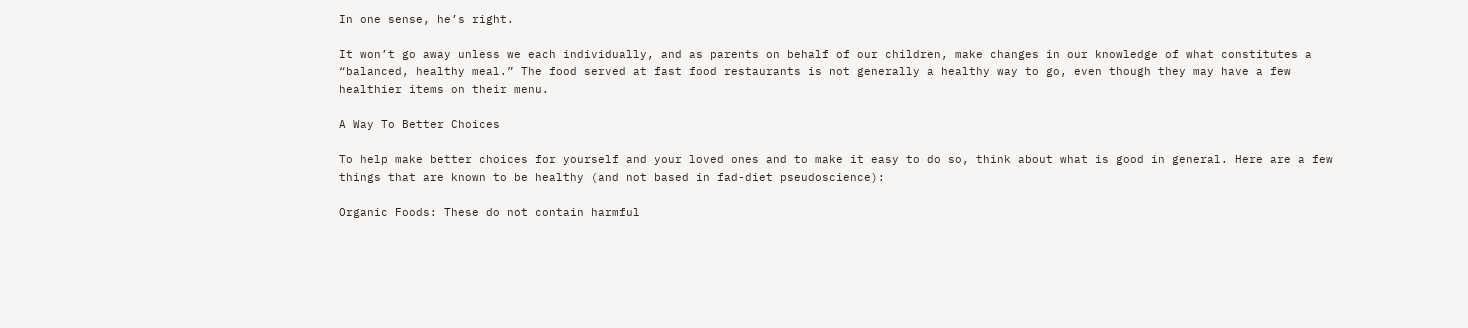In one sense, he’s right.

It won’t go away unless we each individually, and as parents on behalf of our children, make changes in our knowledge of what constitutes a “balanced, healthy meal.” The food served at fast food restaurants is not generally a healthy way to go, even though they may have a few healthier items on their menu.

A Way To Better Choices

To help make better choices for yourself and your loved ones and to make it easy to do so, think about what is good in general. Here are a few things that are known to be healthy (and not based in fad-diet pseudoscience):

Organic Foods: These do not contain harmful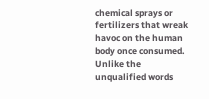chemical sprays or fertilizers that wreak havoc on the human body once consumed. Unlike the unqualified words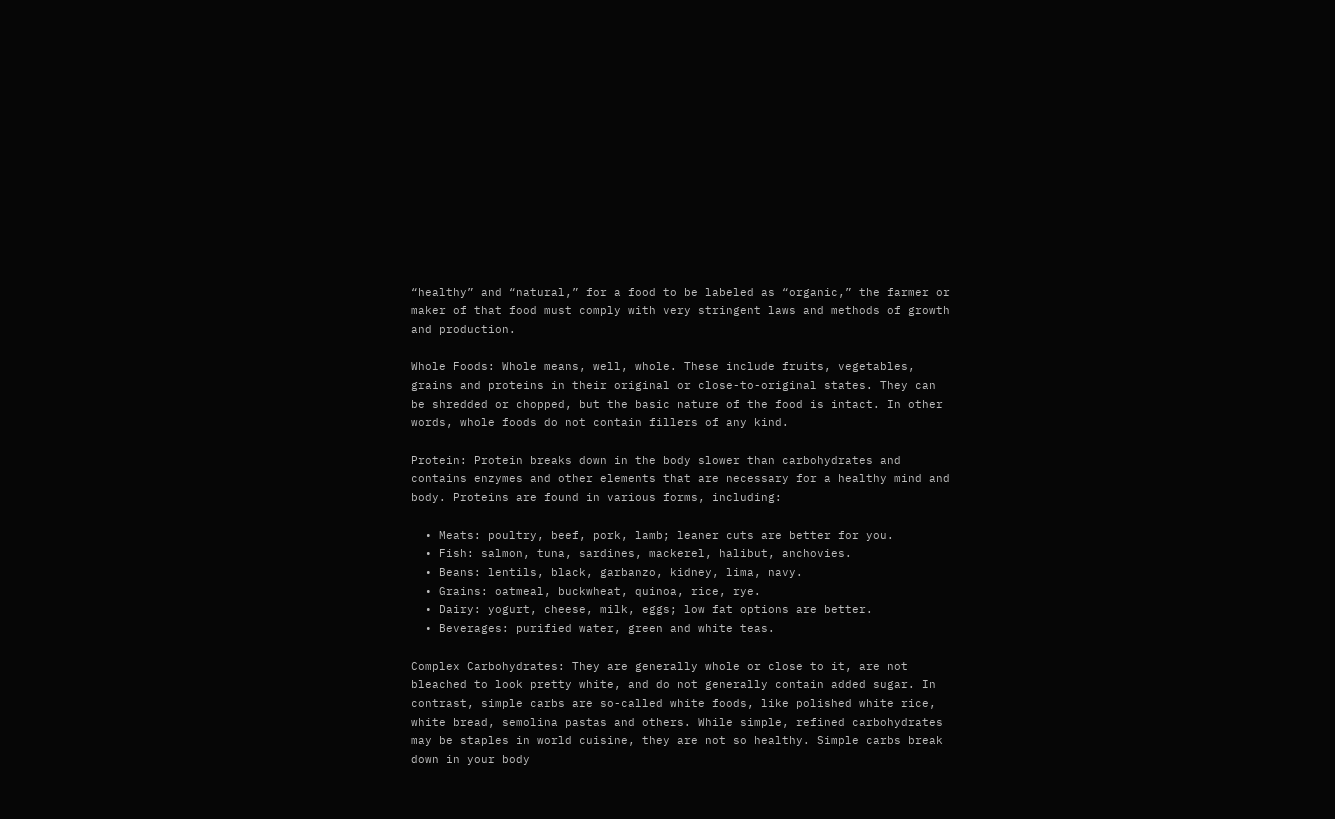“healthy” and “natural,” for a food to be labeled as “organic,” the farmer or maker of that food must comply with very stringent laws and methods of growth and production.

Whole Foods: Whole means, well, whole. These include fruits, vegetables, grains and proteins in their original or close-to-original states. They can be shredded or chopped, but the basic nature of the food is intact. In other words, whole foods do not contain fillers of any kind.

Protein: Protein breaks down in the body slower than carbohydrates and contains enzymes and other elements that are necessary for a healthy mind and body. Proteins are found in various forms, including:

  • Meats: poultry, beef, pork, lamb; leaner cuts are better for you.
  • Fish: salmon, tuna, sardines, mackerel, halibut, anchovies.
  • Beans: lentils, black, garbanzo, kidney, lima, navy.
  • Grains: oatmeal, buckwheat, quinoa, rice, rye.
  • Dairy: yogurt, cheese, milk, eggs; low fat options are better.
  • Beverages: purified water, green and white teas.

Complex Carbohydrates: They are generally whole or close to it, are not bleached to look pretty white, and do not generally contain added sugar. In contrast, simple carbs are so-called white foods, like polished white rice, white bread, semolina pastas and others. While simple, refined carbohydrates may be staples in world cuisine, they are not so healthy. Simple carbs break down in your body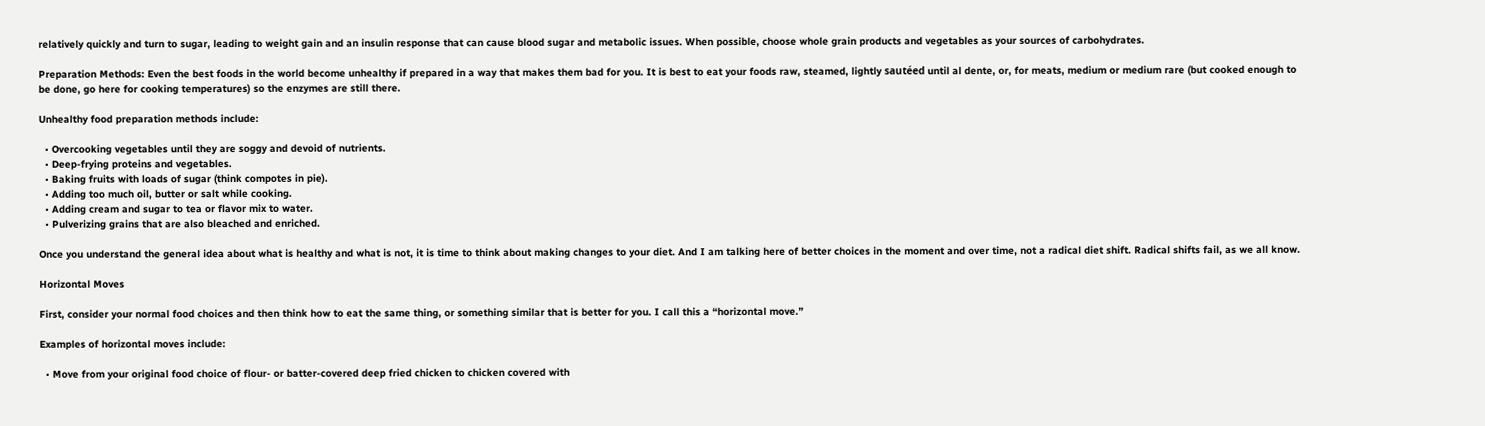relatively quickly and turn to sugar, leading to weight gain and an insulin response that can cause blood sugar and metabolic issues. When possible, choose whole grain products and vegetables as your sources of carbohydrates.

Preparation Methods: Even the best foods in the world become unhealthy if prepared in a way that makes them bad for you. It is best to eat your foods raw, steamed, lightly sautéed until al dente, or, for meats, medium or medium rare (but cooked enough to be done, go here for cooking temperatures) so the enzymes are still there.

Unhealthy food preparation methods include:

  • Overcooking vegetables until they are soggy and devoid of nutrients.
  • Deep-frying proteins and vegetables.
  • Baking fruits with loads of sugar (think compotes in pie).
  • Adding too much oil, butter or salt while cooking.
  • Adding cream and sugar to tea or flavor mix to water.
  • Pulverizing grains that are also bleached and enriched.

Once you understand the general idea about what is healthy and what is not, it is time to think about making changes to your diet. And I am talking here of better choices in the moment and over time, not a radical diet shift. Radical shifts fail, as we all know.

Horizontal Moves

First, consider your normal food choices and then think how to eat the same thing, or something similar that is better for you. I call this a “horizontal move.”

Examples of horizontal moves include:

  • Move from your original food choice of flour- or batter-covered deep fried chicken to chicken covered with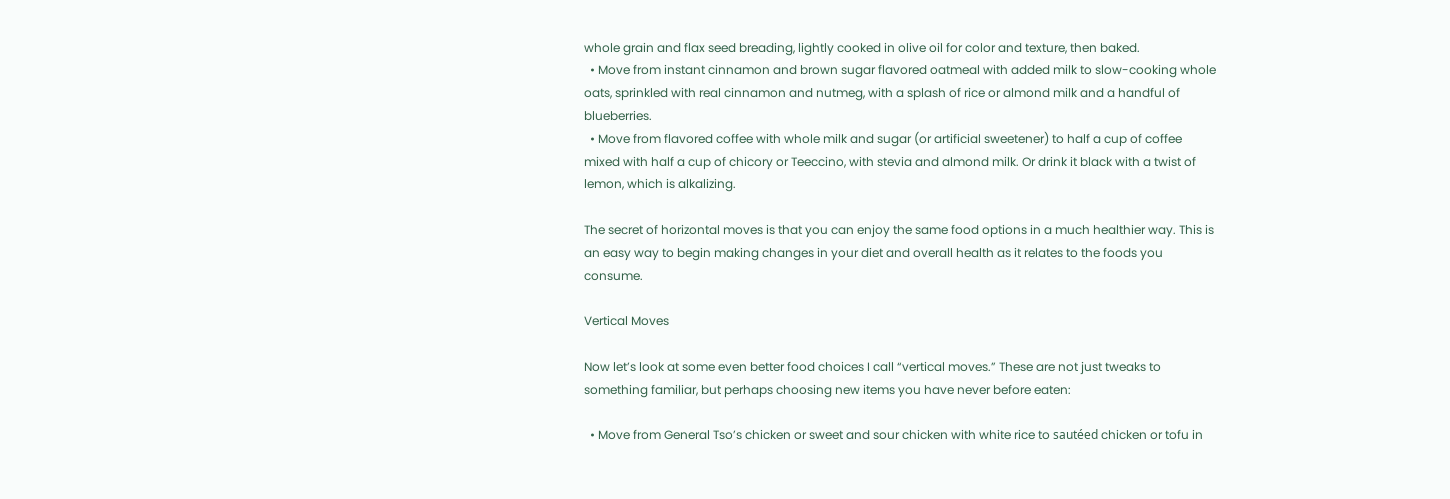whole grain and flax seed breading, lightly cooked in olive oil for color and texture, then baked.
  • Move from instant cinnamon and brown sugar flavored oatmeal with added milk to slow-cooking whole oats, sprinkled with real cinnamon and nutmeg, with a splash of rice or almond milk and a handful of blueberries.
  • Move from flavored coffee with whole milk and sugar (or artificial sweetener) to half a cup of coffee mixed with half a cup of chicory or Teeccino, with stevia and almond milk. Or drink it black with a twist of lemon, which is alkalizing.

The secret of horizontal moves is that you can enjoy the same food options in a much healthier way. This is an easy way to begin making changes in your diet and overall health as it relates to the foods you consume.

Vertical Moves

Now let’s look at some even better food choices I call “vertical moves.” These are not just tweaks to something familiar, but perhaps choosing new items you have never before eaten:

  • Move from General Tso’s chicken or sweet and sour chicken with white rice to sautéed chicken or tofu in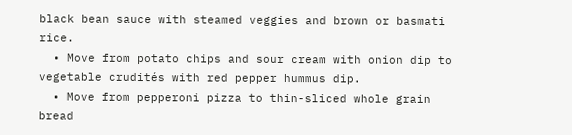black bean sauce with steamed veggies and brown or basmati rice.
  • Move from potato chips and sour cream with onion dip to vegetable crudités with red pepper hummus dip.
  • Move from pepperoni pizza to thin-sliced whole grain bread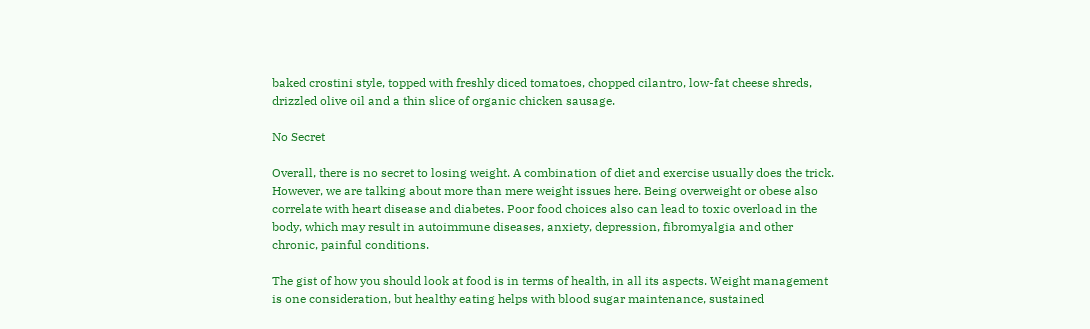baked crostini style, topped with freshly diced tomatoes, chopped cilantro, low-fat cheese shreds, drizzled olive oil and a thin slice of organic chicken sausage.

No Secret

Overall, there is no secret to losing weight. A combination of diet and exercise usually does the trick. However, we are talking about more than mere weight issues here. Being overweight or obese also correlate with heart disease and diabetes. Poor food choices also can lead to toxic overload in the body, which may result in autoimmune diseases, anxiety, depression, fibromyalgia and other chronic, painful conditions.

The gist of how you should look at food is in terms of health, in all its aspects. Weight management is one consideration, but healthy eating helps with blood sugar maintenance, sustained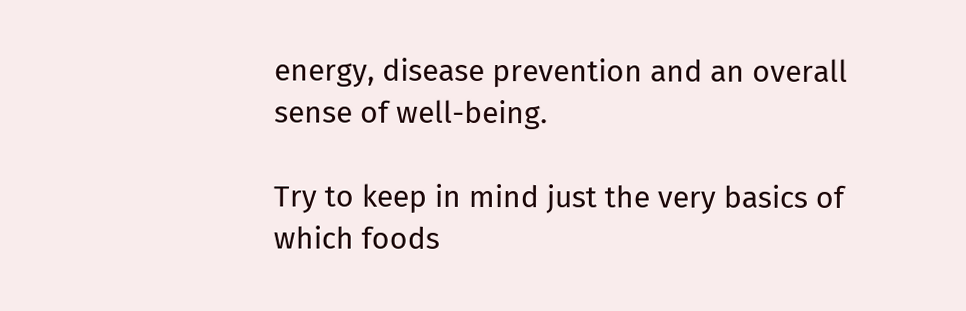energy, disease prevention and an overall sense of well-being.

Try to keep in mind just the very basics of which foods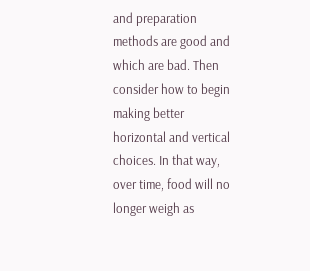and preparation methods are good and which are bad. Then consider how to begin making better horizontal and vertical choices. In that way, over time, food will no longer weigh as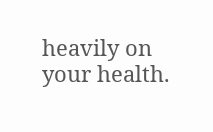heavily on your health.